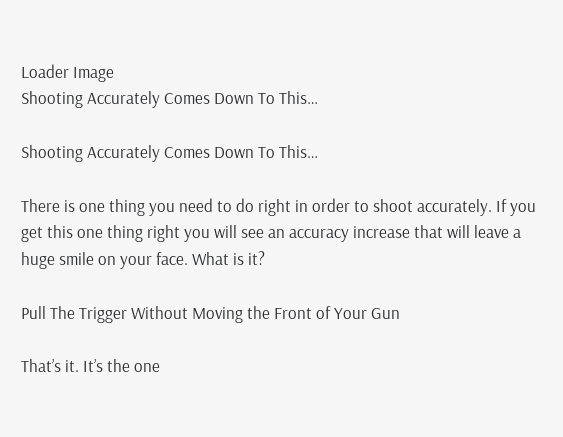Loader Image
Shooting Accurately Comes Down To This…

Shooting Accurately Comes Down To This…

There is one thing you need to do right in order to shoot accurately. If you get this one thing right you will see an accuracy increase that will leave a huge smile on your face. What is it?

Pull The Trigger Without Moving the Front of Your Gun

That’s it. It’s the one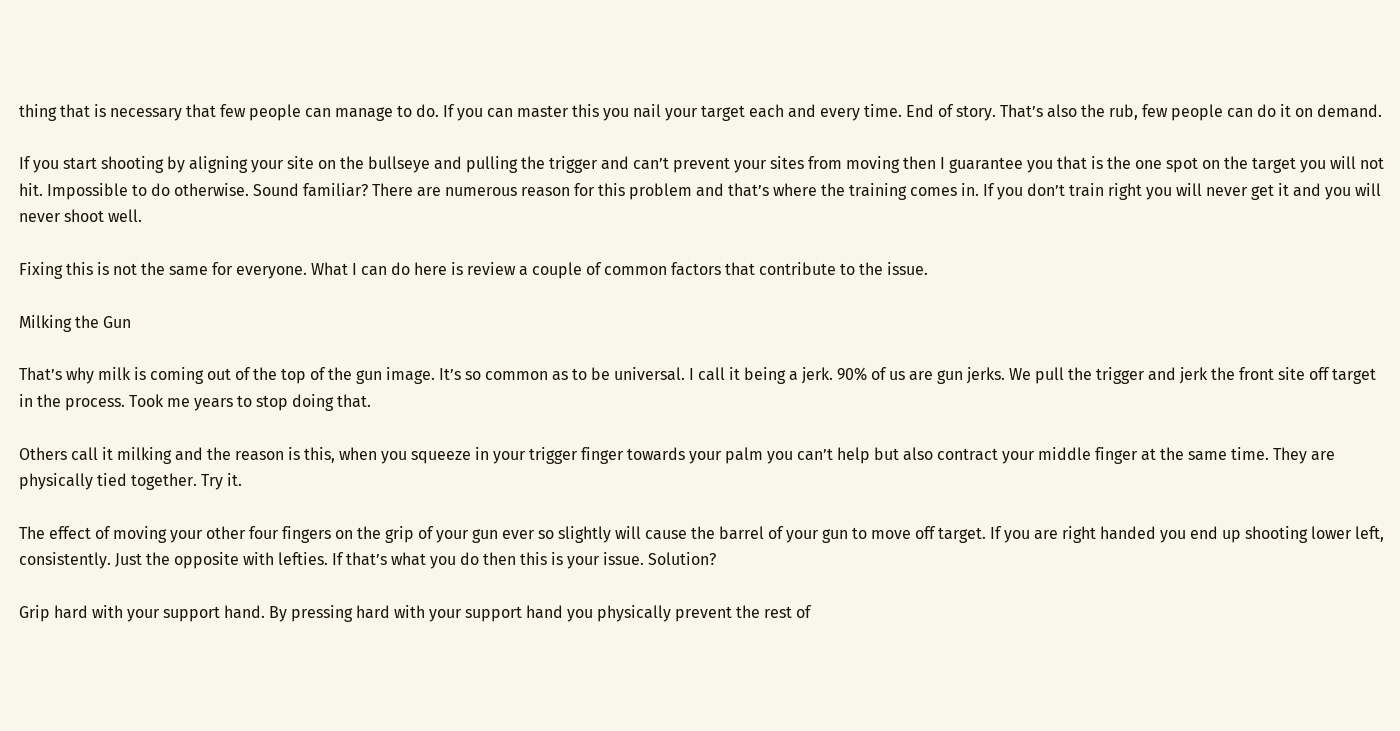thing that is necessary that few people can manage to do. If you can master this you nail your target each and every time. End of story. That’s also the rub, few people can do it on demand.

If you start shooting by aligning your site on the bullseye and pulling the trigger and can’t prevent your sites from moving then I guarantee you that is the one spot on the target you will not hit. Impossible to do otherwise. Sound familiar? There are numerous reason for this problem and that’s where the training comes in. If you don’t train right you will never get it and you will never shoot well.

Fixing this is not the same for everyone. What I can do here is review a couple of common factors that contribute to the issue.

Milking the Gun

That’s why milk is coming out of the top of the gun image. It’s so common as to be universal. I call it being a jerk. 90% of us are gun jerks. We pull the trigger and jerk the front site off target in the process. Took me years to stop doing that.

Others call it milking and the reason is this, when you squeeze in your trigger finger towards your palm you can’t help but also contract your middle finger at the same time. They are physically tied together. Try it.

The effect of moving your other four fingers on the grip of your gun ever so slightly will cause the barrel of your gun to move off target. If you are right handed you end up shooting lower left, consistently. Just the opposite with lefties. If that’s what you do then this is your issue. Solution?

Grip hard with your support hand. By pressing hard with your support hand you physically prevent the rest of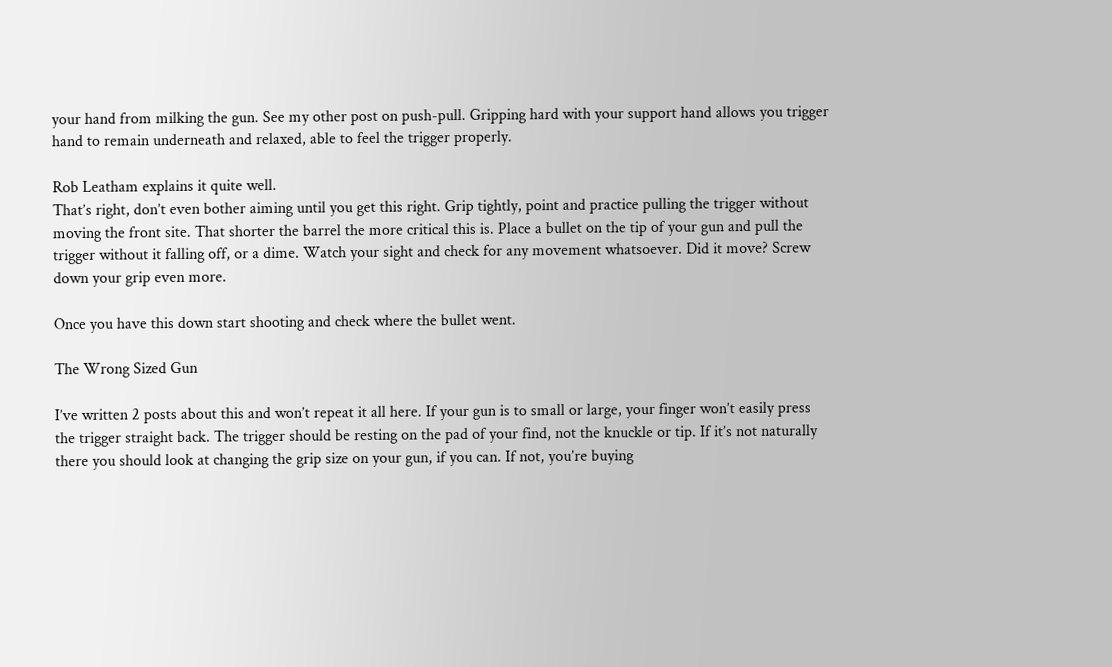your hand from milking the gun. See my other post on push-pull. Gripping hard with your support hand allows you trigger hand to remain underneath and relaxed, able to feel the trigger properly.

Rob Leatham explains it quite well.
That’s right, don’t even bother aiming until you get this right. Grip tightly, point and practice pulling the trigger without moving the front site. That shorter the barrel the more critical this is. Place a bullet on the tip of your gun and pull the trigger without it falling off, or a dime. Watch your sight and check for any movement whatsoever. Did it move? Screw down your grip even more.

Once you have this down start shooting and check where the bullet went.

The Wrong Sized Gun

I’ve written 2 posts about this and won’t repeat it all here. If your gun is to small or large, your finger won’t easily press the trigger straight back. The trigger should be resting on the pad of your find, not the knuckle or tip. If it’s not naturally there you should look at changing the grip size on your gun, if you can. If not, you’re buying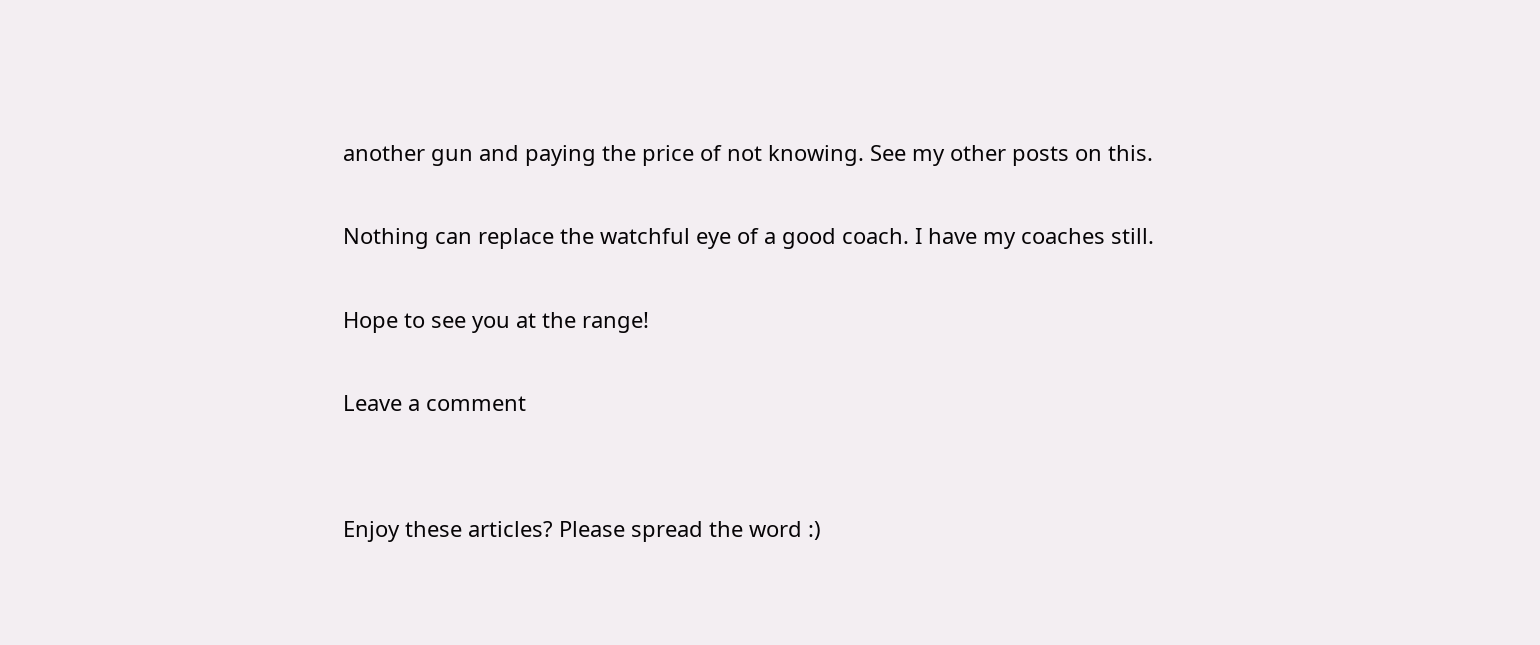another gun and paying the price of not knowing. See my other posts on this.

Nothing can replace the watchful eye of a good coach. I have my coaches still.

Hope to see you at the range!

Leave a comment


Enjoy these articles? Please spread the word :)